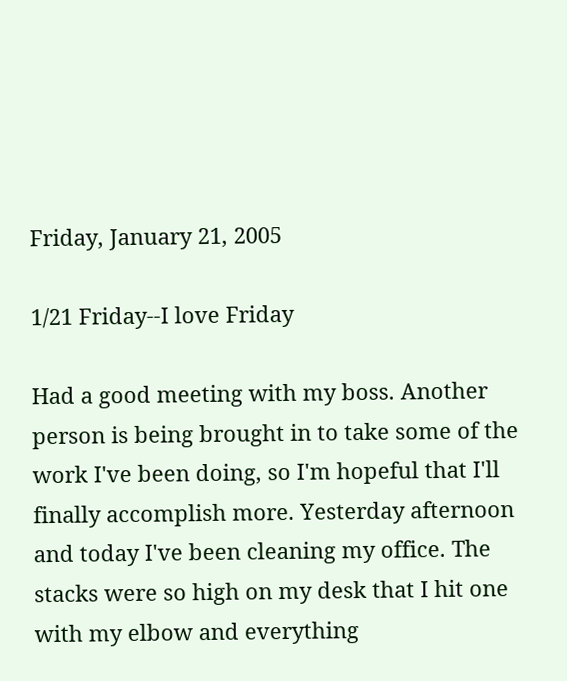Friday, January 21, 2005

1/21 Friday--I love Friday

Had a good meeting with my boss. Another person is being brought in to take some of the work I've been doing, so I'm hopeful that I'll finally accomplish more. Yesterday afternoon and today I've been cleaning my office. The stacks were so high on my desk that I hit one with my elbow and everything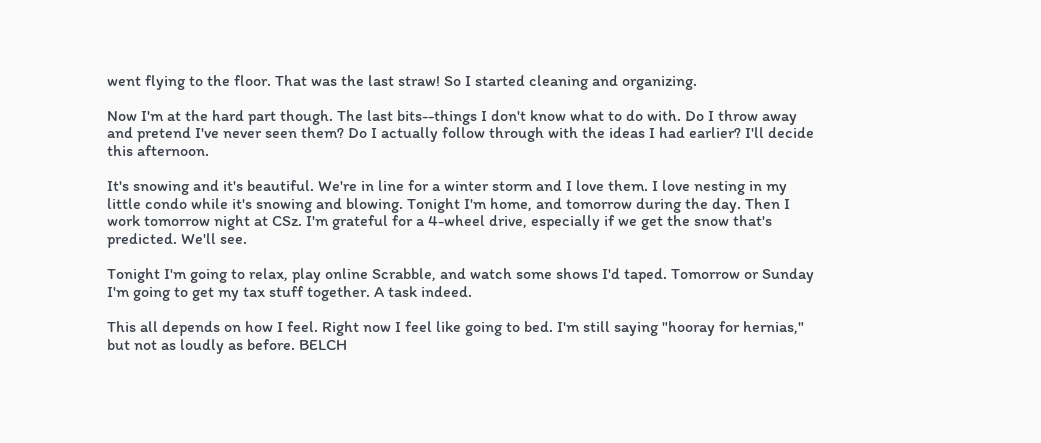went flying to the floor. That was the last straw! So I started cleaning and organizing.

Now I'm at the hard part though. The last bits--things I don't know what to do with. Do I throw away and pretend I've never seen them? Do I actually follow through with the ideas I had earlier? I'll decide this afternoon.

It's snowing and it's beautiful. We're in line for a winter storm and I love them. I love nesting in my little condo while it's snowing and blowing. Tonight I'm home, and tomorrow during the day. Then I work tomorrow night at CSz. I'm grateful for a 4-wheel drive, especially if we get the snow that's predicted. We'll see.

Tonight I'm going to relax, play online Scrabble, and watch some shows I'd taped. Tomorrow or Sunday I'm going to get my tax stuff together. A task indeed.

This all depends on how I feel. Right now I feel like going to bed. I'm still saying "hooray for hernias," but not as loudly as before. BELCH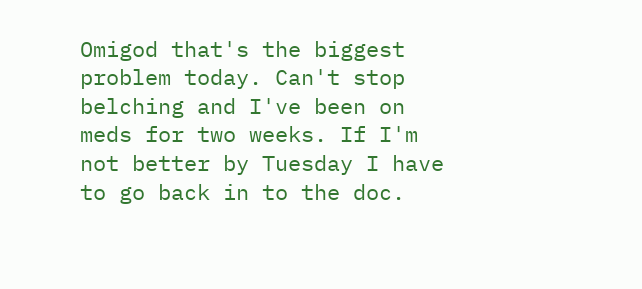Omigod that's the biggest problem today. Can't stop belching and I've been on meds for two weeks. If I'm not better by Tuesday I have to go back in to the doc.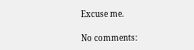Excuse me.

No comments: